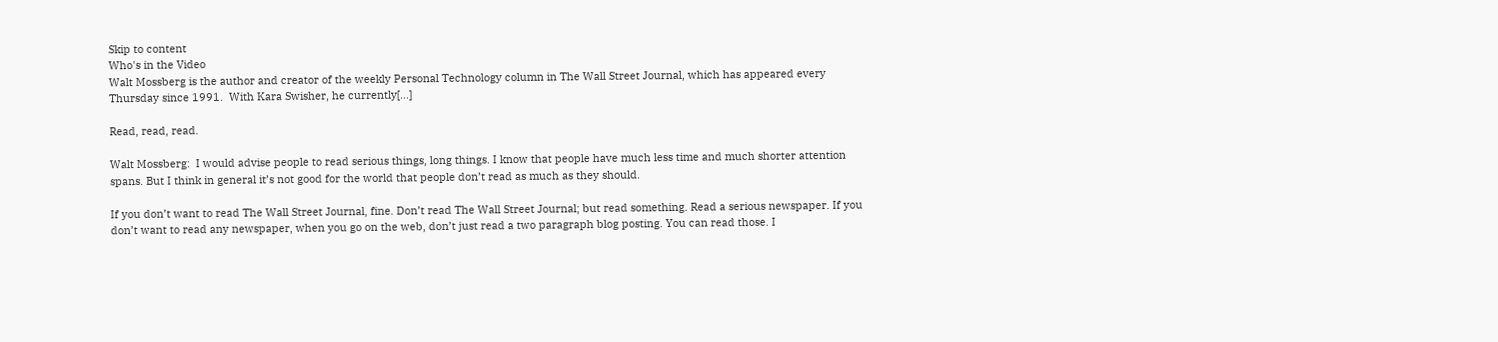Skip to content
Who's in the Video
Walt Mossberg is the author and creator of the weekly Personal Technology column in The Wall Street Journal, which has appeared every Thursday since 1991.  With Kara Swisher, he currently[…]

Read, read, read.

Walt Mossberg:  I would advise people to read serious things, long things. I know that people have much less time and much shorter attention spans. But I think in general it’s not good for the world that people don’t read as much as they should.

If you don’t want to read The Wall Street Journal, fine. Don’t read The Wall Street Journal; but read something. Read a serious newspaper. If you don’t want to read any newspaper, when you go on the web, don’t just read a two paragraph blog posting. You can read those. I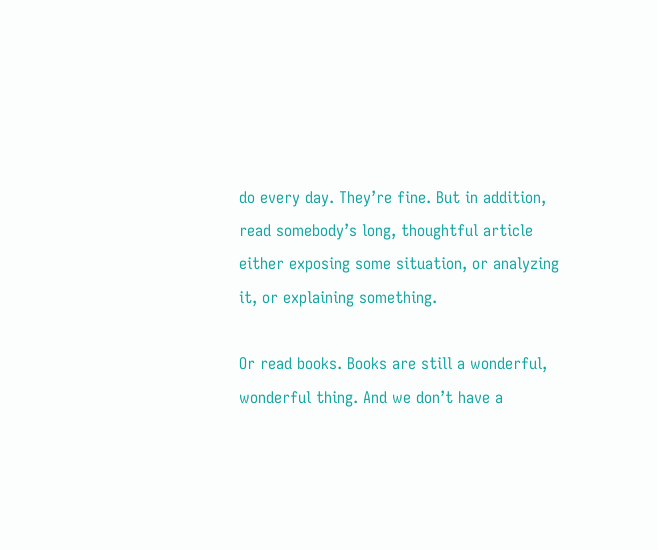do every day. They’re fine. But in addition, read somebody’s long, thoughtful article either exposing some situation, or analyzing it, or explaining something.

Or read books. Books are still a wonderful, wonderful thing. And we don’t have a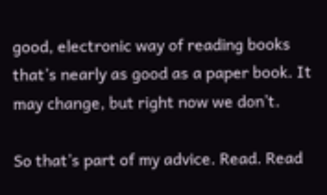good, electronic way of reading books that’s nearly as good as a paper book. It may change, but right now we don’t.

So that’s part of my advice. Read. Read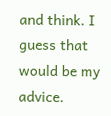and think. I guess that would be my advice.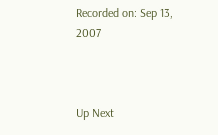Recorded on: Sep 13, 2007



Up Next